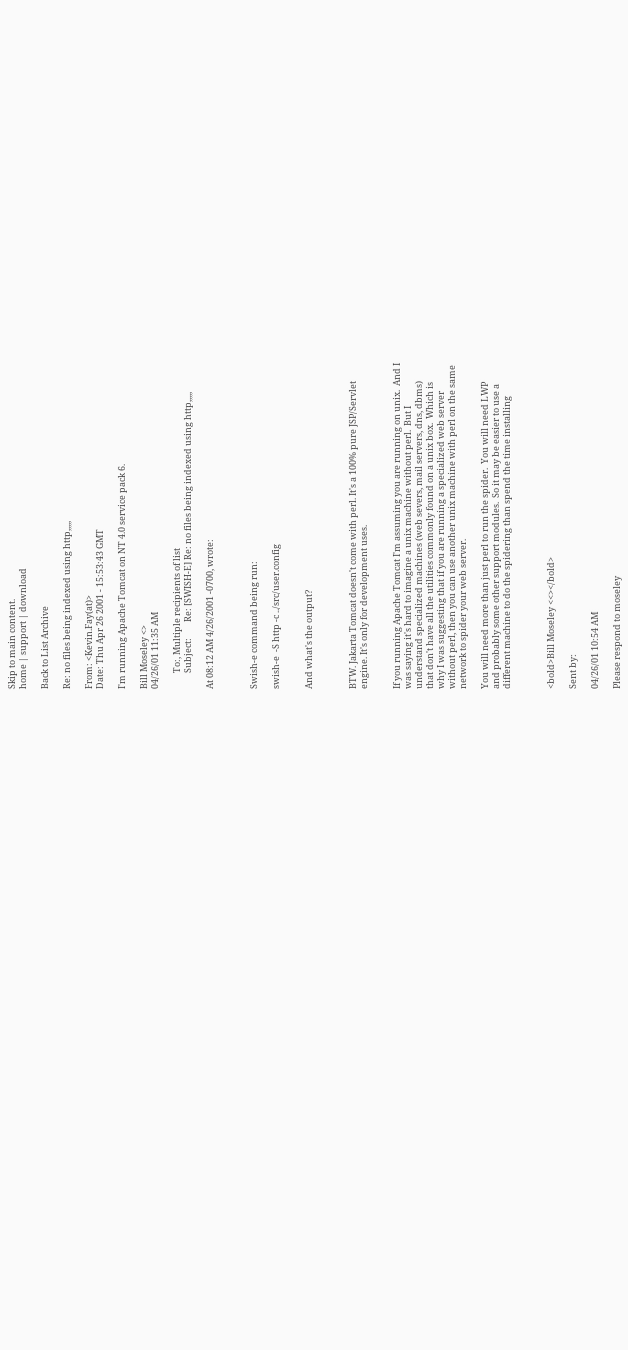Skip to main content.
home | support | download

Back to List Archive

Re: no files being indexed using http,,,,,

From: <Kevin.Fay(at)>
Date: Thu Apr 26 2001 - 15:53:43 GMT

I'm running Apache Tomcat on NT 4.0 service pack 6.

Bill Moseley <>
04/26/01 11:35 AM

        To:, Multiple recipients of list
        Subject:        Re: [SWISH-E] Re: no files being indexed using http,,,,,

At 08:12 AM 4/26/2001 -0700, wrote:



Swish-e command being run:

swish-e  -S http -c ../src/user.config


And what's the output?



BTW. Jakarta Tomcat doesn't come with perl. It's a 100% pure JSP/Servlet
engine. It's only for development uses.


If you running Apache Tomcat I'm assuming you are running on unix.  And I
was saying it's hard to imagine a unix machine without perl.  But I
understand specialized machines (web severs, mail servers, dns, dbms)
that don't have all the utilities commonly found on a unix box.  Which is
why I was suggesting that if you are running a specialized web server
without perl, then you can use another unix machine with perl on the same
network to spider your web server.

You will need more than just perl to run the spider.  You will need LWP
and probably some other support modules.  So it may be easier to use a
different machine to do the spidering than spend the time installing



<bold>Bill Moseley <<></bold>

Sent by:

04/26/01 10:54 AM

Please respond to moseley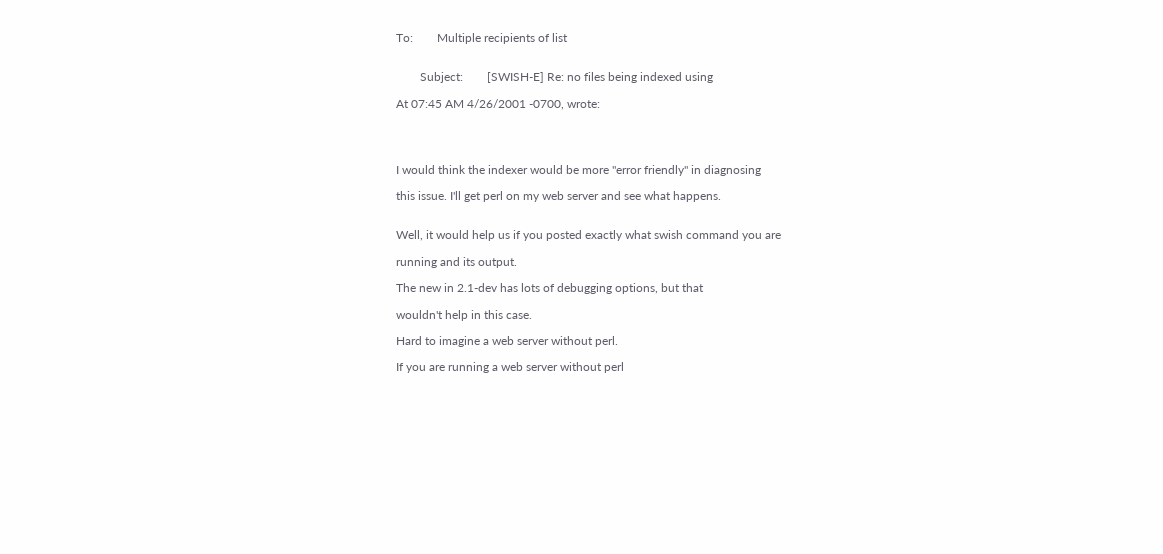To:        Multiple recipients of list


        Subject:        [SWISH-E] Re: no files being indexed using

At 07:45 AM 4/26/2001 -0700, wrote:




I would think the indexer would be more "error friendly" in diagnosing

this issue. I'll get perl on my web server and see what happens.


Well, it would help us if you posted exactly what swish command you are

running and its output.

The new in 2.1-dev has lots of debugging options, but that

wouldn't help in this case.

Hard to imagine a web server without perl.

If you are running a web server without perl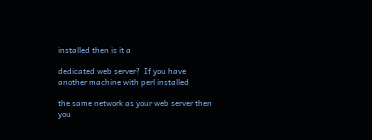installed then is it a

dedicated web server?  If you have another machine with perl installed

the same network as your web server then you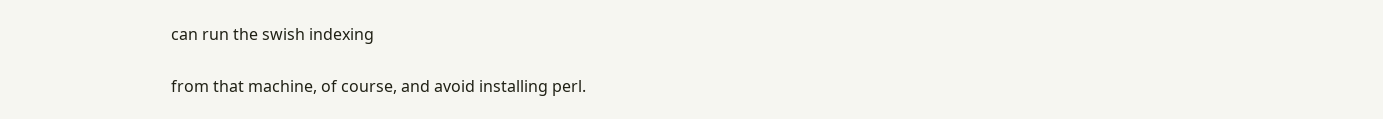can run the swish indexing

from that machine, of course, and avoid installing perl.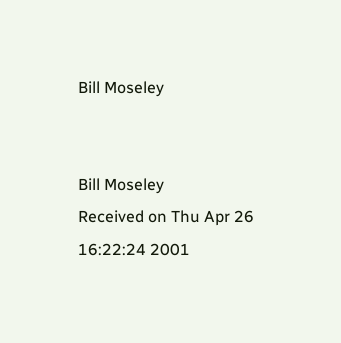Bill Moseley


Bill Moseley
Received on Thu Apr 26 16:22:24 2001